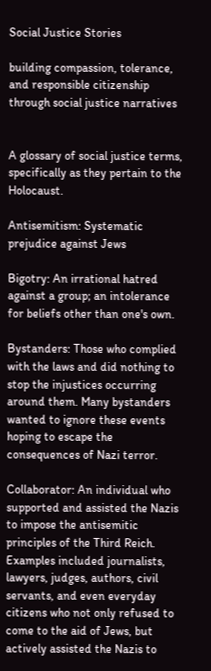Social Justice Stories

building compassion, tolerance, and responsible citizenship through social justice narratives


A glossary of social justice terms, specifically as they pertain to the Holocaust.

Antisemitism: Systematic prejudice against Jews

Bigotry: An irrational hatred against a group; an intolerance for beliefs other than one's own.

Bystanders: Those who complied with the laws and did nothing to stop the injustices occurring around them. Many bystanders wanted to ignore these events hoping to escape the consequences of Nazi terror.

Collaborator: An individual who supported and assisted the Nazis to impose the antisemitic principles of the Third Reich. Examples included journalists, lawyers, judges, authors, civil servants, and even everyday citizens who not only refused to come to the aid of Jews, but actively assisted the Nazis to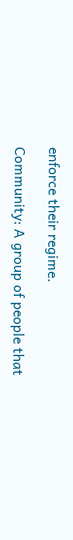enforce their regime.

Community: A group of people that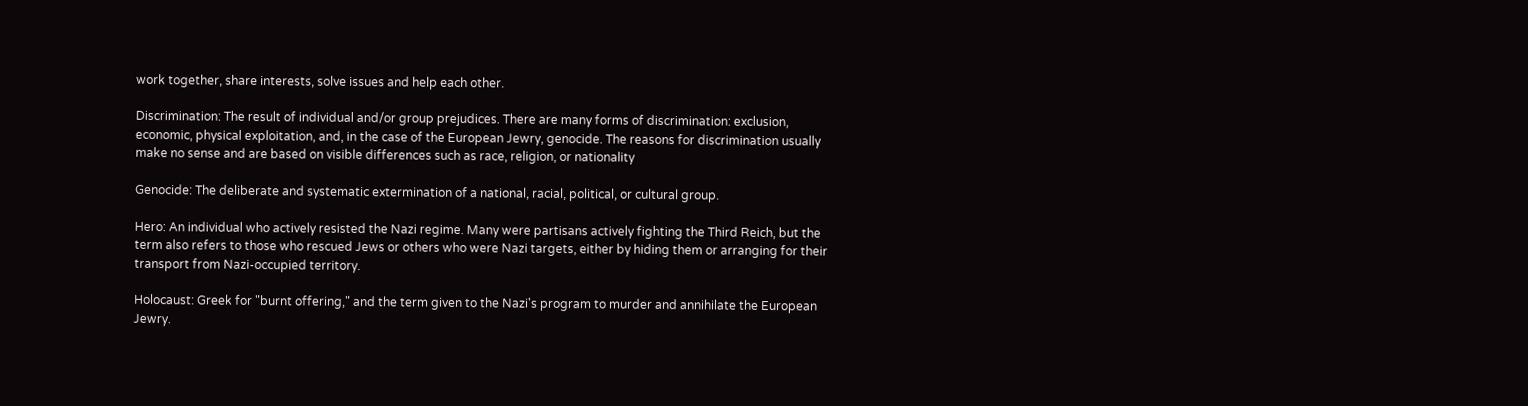work together, share interests, solve issues and help each other.

Discrimination: The result of individual and/or group prejudices. There are many forms of discrimination: exclusion, economic, physical exploitation, and, in the case of the European Jewry, genocide. The reasons for discrimination usually make no sense and are based on visible differences such as race, religion, or nationality

Genocide: The deliberate and systematic extermination of a national, racial, political, or cultural group.

Hero: An individual who actively resisted the Nazi regime. Many were partisans actively fighting the Third Reich, but the term also refers to those who rescued Jews or others who were Nazi targets, either by hiding them or arranging for their transport from Nazi-occupied territory.

Holocaust: Greek for "burnt offering," and the term given to the Nazi's program to murder and annihilate the European Jewry.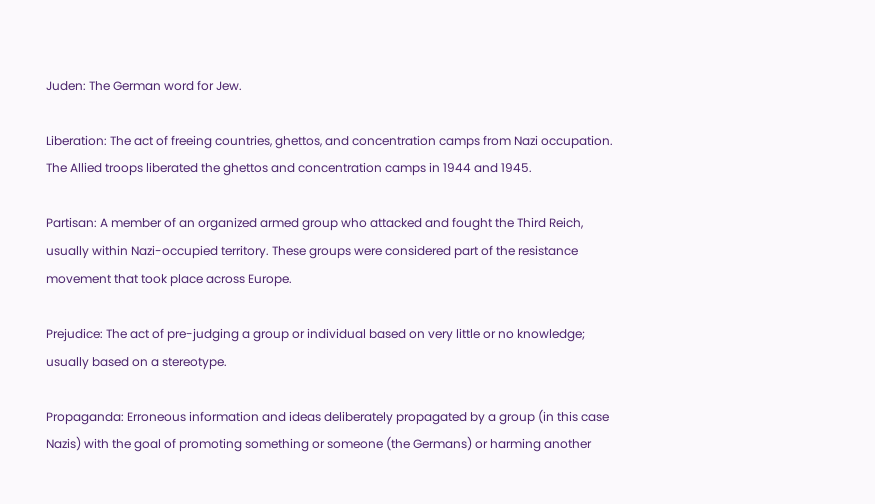Juden: The German word for Jew.

Liberation: The act of freeing countries, ghettos, and concentration camps from Nazi occupation. The Allied troops liberated the ghettos and concentration camps in 1944 and 1945.

Partisan: A member of an organized armed group who attacked and fought the Third Reich, usually within Nazi-occupied territory. These groups were considered part of the resistance movement that took place across Europe.

Prejudice: The act of pre-judging a group or individual based on very little or no knowledge; usually based on a stereotype.

Propaganda: Erroneous information and ideas deliberately propagated by a group (in this case Nazis) with the goal of promoting something or someone (the Germans) or harming another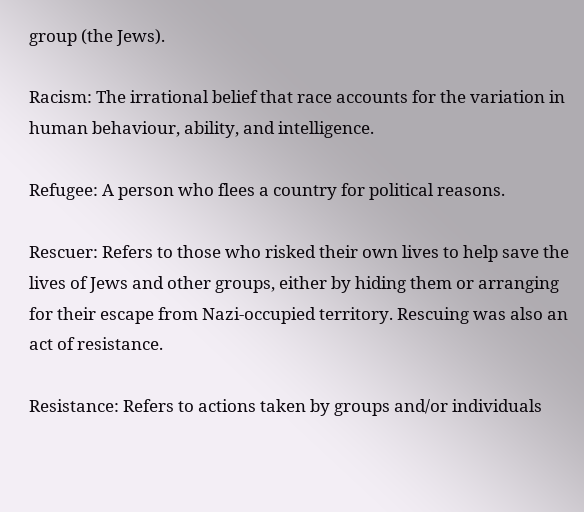group (the Jews).

Racism: The irrational belief that race accounts for the variation in human behaviour, ability, and intelligence.

Refugee: A person who flees a country for political reasons.

Rescuer: Refers to those who risked their own lives to help save the lives of Jews and other groups, either by hiding them or arranging for their escape from Nazi-occupied territory. Rescuing was also an act of resistance.

Resistance: Refers to actions taken by groups and/or individuals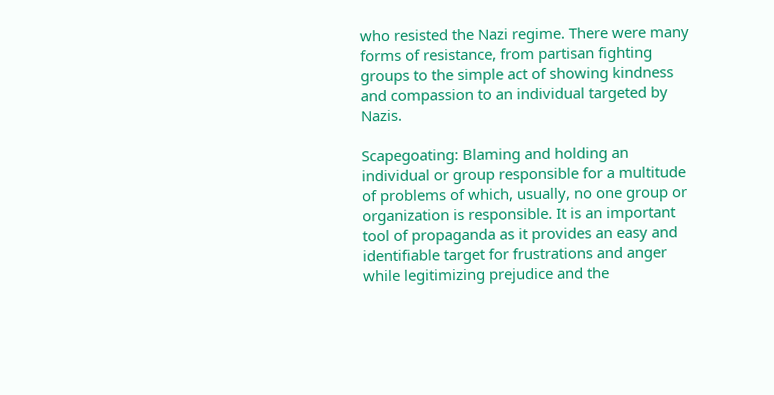who resisted the Nazi regime. There were many forms of resistance, from partisan fighting groups to the simple act of showing kindness and compassion to an individual targeted by Nazis.

Scapegoating: Blaming and holding an individual or group responsible for a multitude of problems of which, usually, no one group or organization is responsible. It is an important tool of propaganda as it provides an easy and identifiable target for frustrations and anger while legitimizing prejudice and the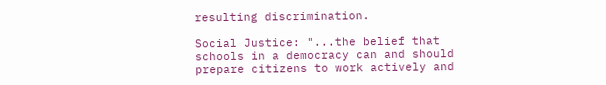resulting discrimination.

Social Justice: "...the belief that schools in a democracy can and should prepare citizens to work actively and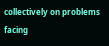collectively on problems facing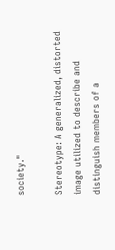society."

Stereotype: A generalized, distorted image utilized to describe and distinguish members of a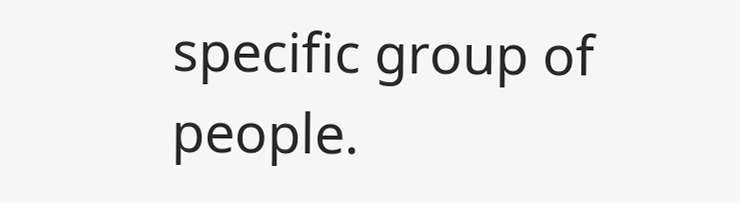specific group of people.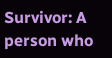Survivor: A person who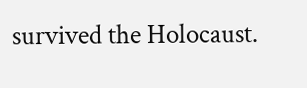survived the Holocaust.